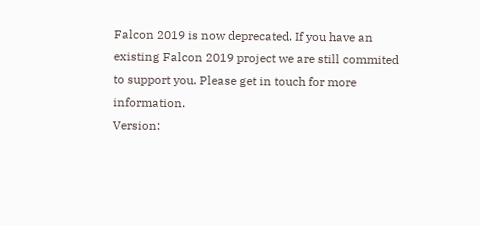Falcon 2019 is now deprecated. If you have an existing Falcon 2019 project we are still commited to support you. Please get in touch for more information.
Version: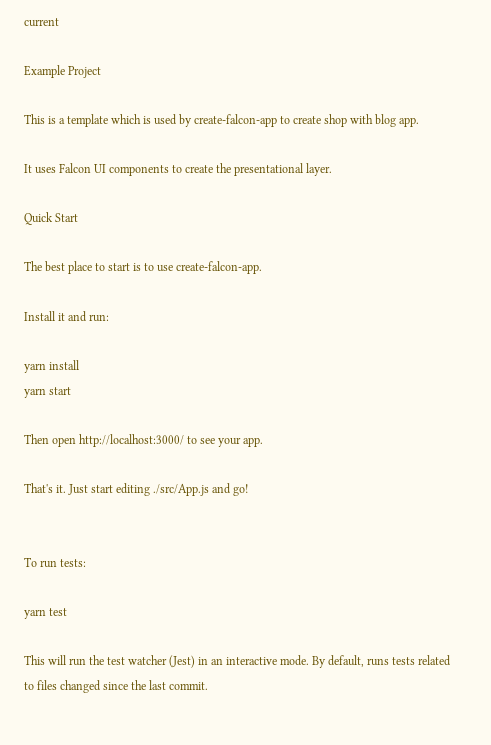current

Example Project

This is a template which is used by create-falcon-app to create shop with blog app.

It uses Falcon UI components to create the presentational layer.

Quick Start

The best place to start is to use create-falcon-app.

Install it and run:

yarn install
yarn start

Then open http://localhost:3000/ to see your app.

That's it. Just start editing ./src/App.js and go!


To run tests:

yarn test

This will run the test watcher (Jest) in an interactive mode. By default, runs tests related to files changed since the last commit.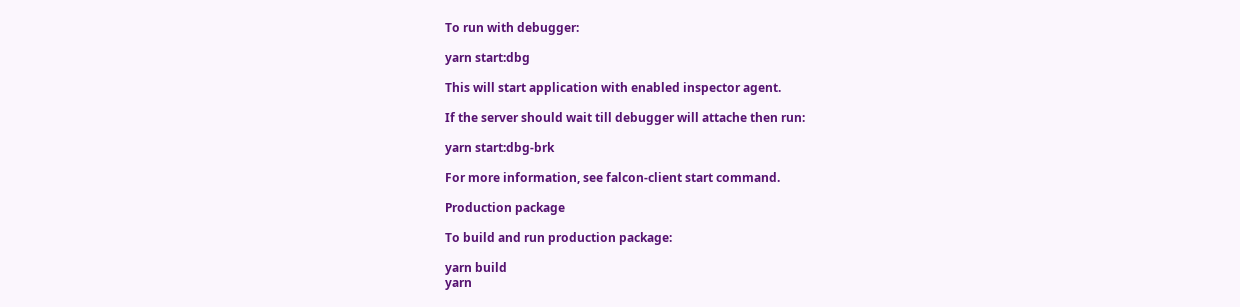To run with debugger:

yarn start:dbg

This will start application with enabled inspector agent.

If the server should wait till debugger will attache then run:

yarn start:dbg-brk

For more information, see falcon-client start command.

Production package

To build and run production package:

yarn build
yarn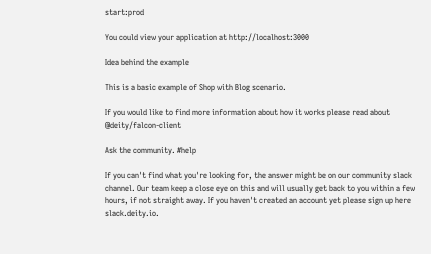start:prod

You could view your application at http://localhost:3000

Idea behind the example

This is a basic example of Shop with Blog scenario.

If you would like to find more information about how it works please read about @deity/falcon-client

Ask the community. #help

If you can't find what you're looking for, the answer might be on our community slack channel. Our team keep a close eye on this and will usually get back to you within a few hours, if not straight away. If you haven't created an account yet please sign up here slack.deity.io.